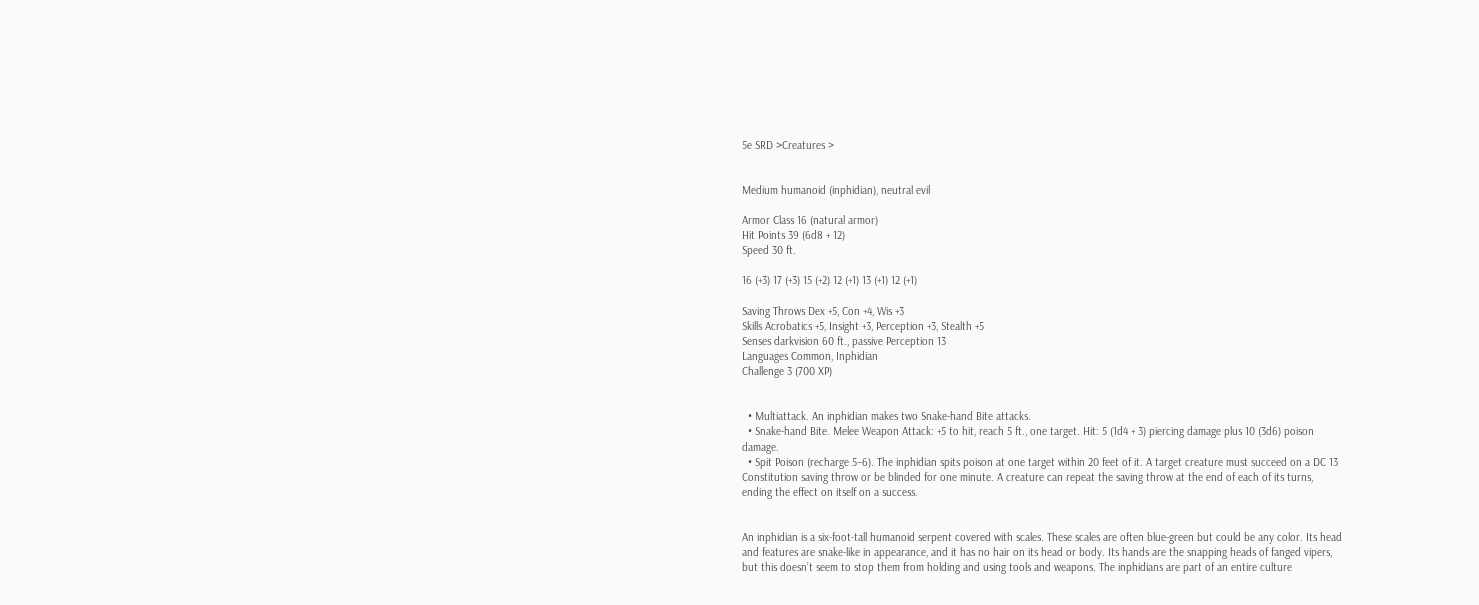5e SRD >Creatures >


Medium humanoid (inphidian), neutral evil

Armor Class 16 (natural armor)
Hit Points 39 (6d8 + 12)
Speed 30 ft.

16 (+3) 17 (+3) 15 (+2) 12 (+1) 13 (+1) 12 (+1)

Saving Throws Dex +5, Con +4, Wis +3
Skills Acrobatics +5, Insight +3, Perception +3, Stealth +5
Senses darkvision 60 ft., passive Perception 13
Languages Common, Inphidian
Challenge 3 (700 XP)


  • Multiattack. An inphidian makes two Snake-hand Bite attacks.
  • Snake-hand Bite. Melee Weapon Attack: +5 to hit, reach 5 ft., one target. Hit: 5 (1d4 + 3) piercing damage plus 10 (3d6) poison damage.
  • Spit Poison (recharge 5–6). The inphidian spits poison at one target within 20 feet of it. A target creature must succeed on a DC 13 Constitution saving throw or be blinded for one minute. A creature can repeat the saving throw at the end of each of its turns, ending the effect on itself on a success.


An inphidian is a six-foot-tall humanoid serpent covered with scales. These scales are often blue-green but could be any color. Its head and features are snake-like in appearance, and it has no hair on its head or body. Its hands are the snapping heads of fanged vipers, but this doesn’t seem to stop them from holding and using tools and weapons. The inphidians are part of an entire culture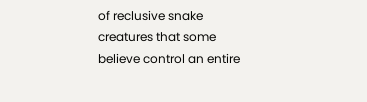of reclusive snake creatures that some believe control an entire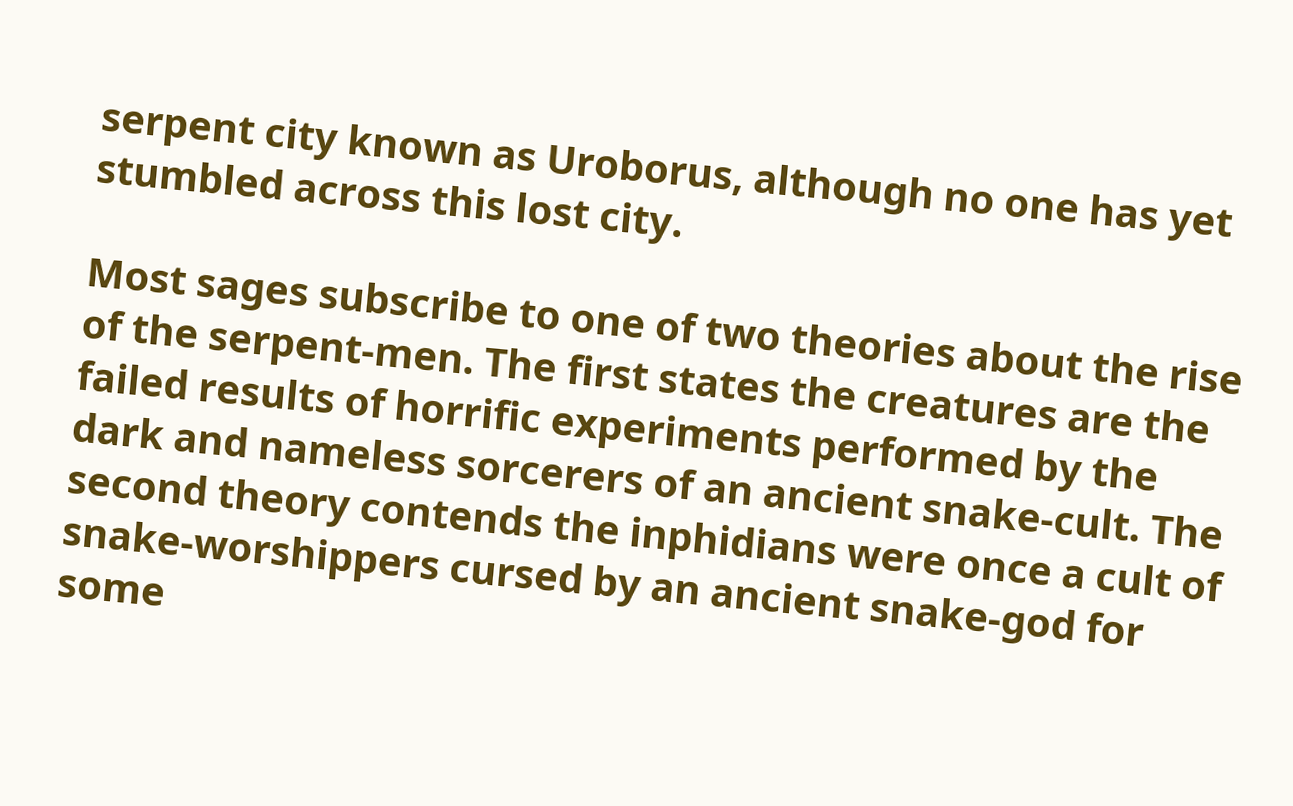serpent city known as Uroborus, although no one has yet stumbled across this lost city.

Most sages subscribe to one of two theories about the rise of the serpent-men. The first states the creatures are the failed results of horrific experiments performed by the dark and nameless sorcerers of an ancient snake-cult. The second theory contends the inphidians were once a cult of snake-worshippers cursed by an ancient snake-god for some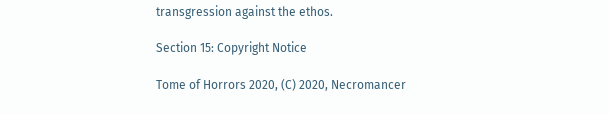transgression against the ethos.

Section 15: Copyright Notice

Tome of Horrors 2020, (C) 2020, Necromancer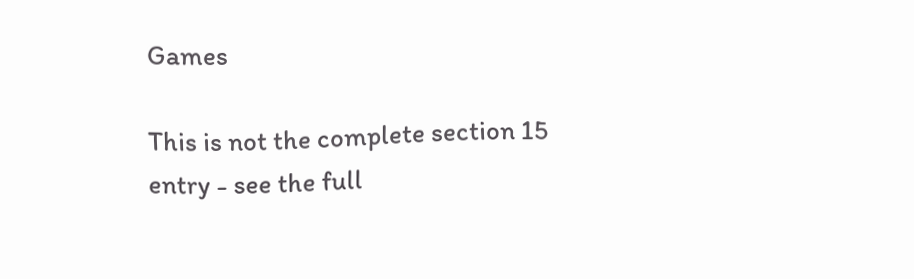Games

This is not the complete section 15 entry - see the full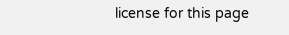license for this page